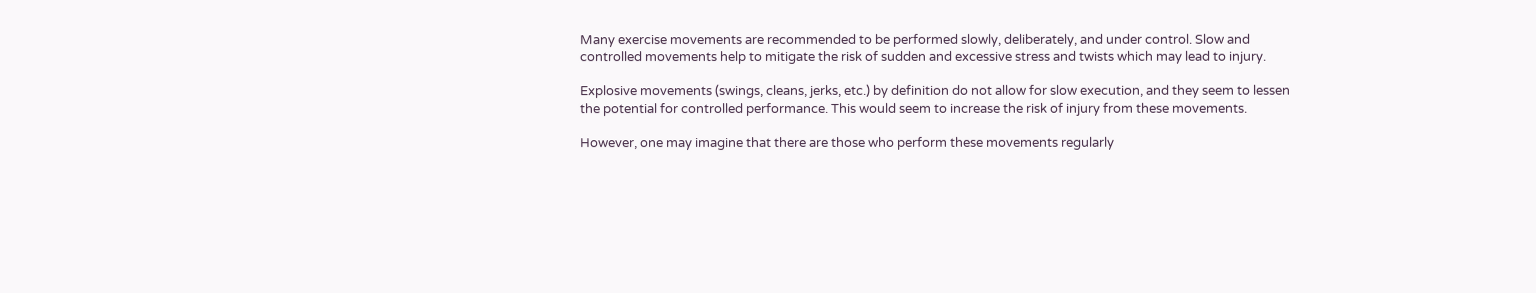Many exercise movements are recommended to be performed slowly, deliberately, and under control. Slow and controlled movements help to mitigate the risk of sudden and excessive stress and twists which may lead to injury.

Explosive movements (swings, cleans, jerks, etc.) by definition do not allow for slow execution, and they seem to lessen the potential for controlled performance. This would seem to increase the risk of injury from these movements.

However, one may imagine that there are those who perform these movements regularly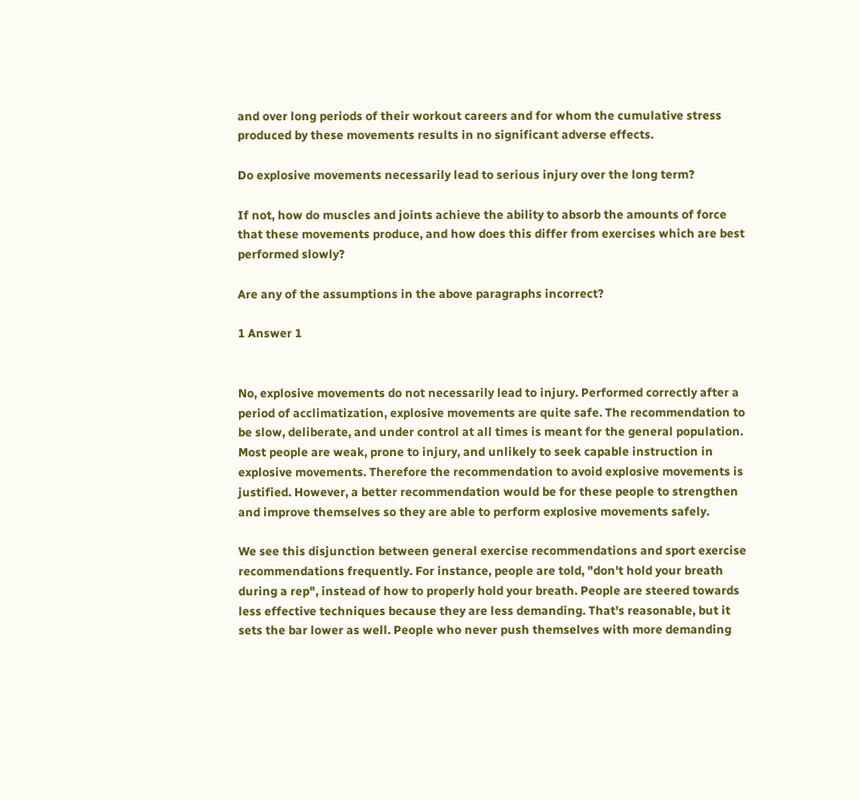and over long periods of their workout careers and for whom the cumulative stress produced by these movements results in no significant adverse effects.

Do explosive movements necessarily lead to serious injury over the long term?

If not, how do muscles and joints achieve the ability to absorb the amounts of force that these movements produce, and how does this differ from exercises which are best performed slowly?

Are any of the assumptions in the above paragraphs incorrect?

1 Answer 1


No, explosive movements do not necessarily lead to injury. Performed correctly after a period of acclimatization, explosive movements are quite safe. The recommendation to be slow, deliberate, and under control at all times is meant for the general population. Most people are weak, prone to injury, and unlikely to seek capable instruction in explosive movements. Therefore the recommendation to avoid explosive movements is justified. However, a better recommendation would be for these people to strengthen and improve themselves so they are able to perform explosive movements safely.

We see this disjunction between general exercise recommendations and sport exercise recommendations frequently. For instance, people are told, "don't hold your breath during a rep", instead of how to properly hold your breath. People are steered towards less effective techniques because they are less demanding. That's reasonable, but it sets the bar lower as well. People who never push themselves with more demanding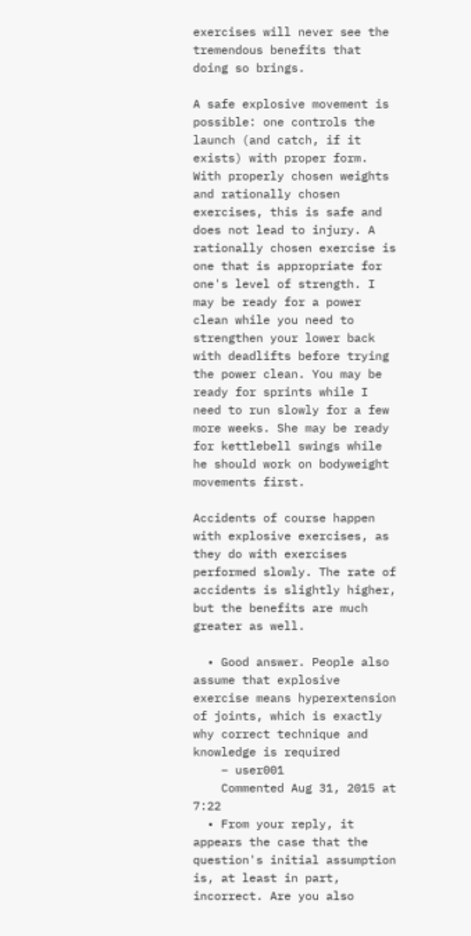exercises will never see the tremendous benefits that doing so brings.

A safe explosive movement is possible: one controls the launch (and catch, if it exists) with proper form. With properly chosen weights and rationally chosen exercises, this is safe and does not lead to injury. A rationally chosen exercise is one that is appropriate for one's level of strength. I may be ready for a power clean while you need to strengthen your lower back with deadlifts before trying the power clean. You may be ready for sprints while I need to run slowly for a few more weeks. She may be ready for kettlebell swings while he should work on bodyweight movements first.

Accidents of course happen with explosive exercises, as they do with exercises performed slowly. The rate of accidents is slightly higher, but the benefits are much greater as well.

  • Good answer. People also assume that explosive exercise means hyperextension of joints, which is exactly why correct technique and knowledge is required
    – user001
    Commented Aug 31, 2015 at 7:22
  • From your reply, it appears the case that the question's initial assumption is, at least in part, incorrect. Are you also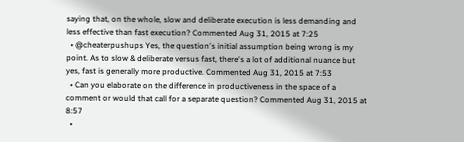saying that, on the whole, slow and deliberate execution is less demanding and less effective than fast execution? Commented Aug 31, 2015 at 7:25
  • @cheaterpushups Yes, the question's initial assumption being wrong is my point. As to slow & deliberate versus fast, there's a lot of additional nuance but yes, fast is generally more productive. Commented Aug 31, 2015 at 7:53
  • Can you elaborate on the difference in productiveness in the space of a comment or would that call for a separate question? Commented Aug 31, 2015 at 8:57
  •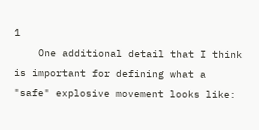1
    One additional detail that I think is important for defining what a "safe" explosive movement looks like: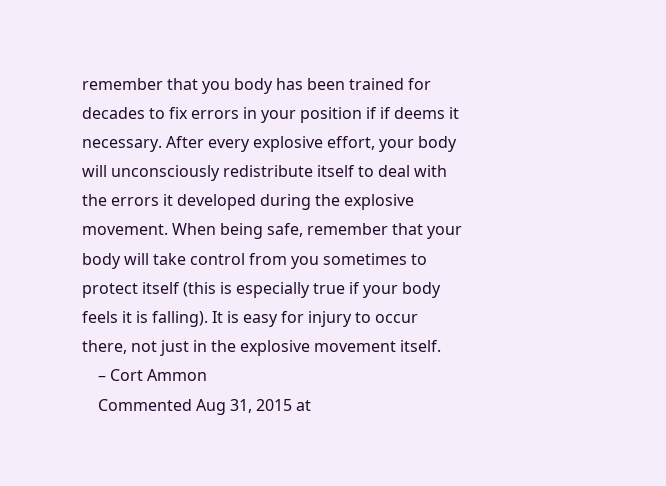remember that you body has been trained for decades to fix errors in your position if if deems it necessary. After every explosive effort, your body will unconsciously redistribute itself to deal with the errors it developed during the explosive movement. When being safe, remember that your body will take control from you sometimes to protect itself (this is especially true if your body feels it is falling). It is easy for injury to occur there, not just in the explosive movement itself.
    – Cort Ammon
    Commented Aug 31, 2015 at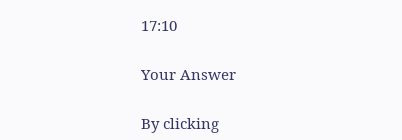17:10

Your Answer

By clicking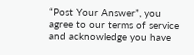“Post Your Answer”, you agree to our terms of service and acknowledge you have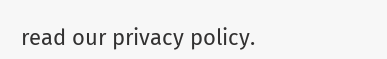read our privacy policy.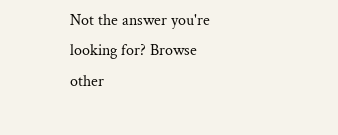Not the answer you're looking for? Browse other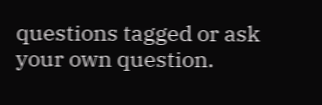questions tagged or ask your own question.